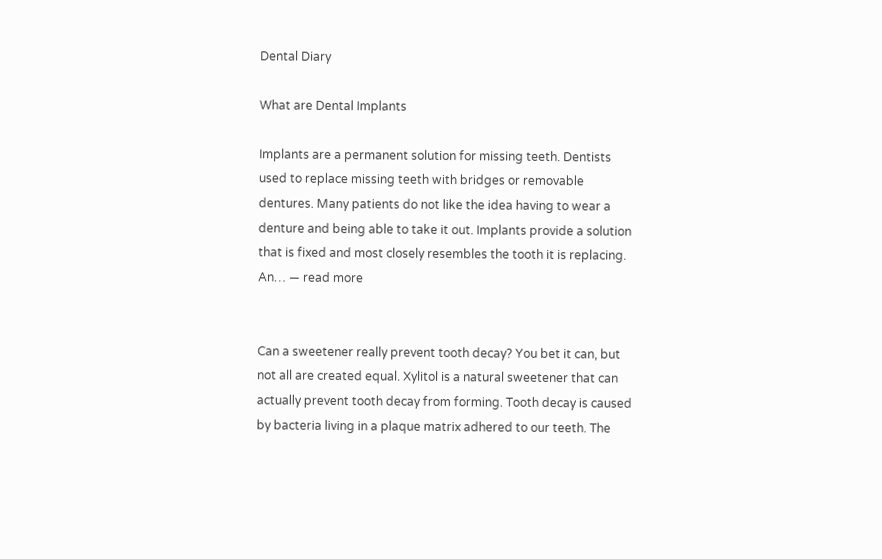Dental Diary

What are Dental Implants

Implants are a permanent solution for missing teeth. Dentists used to replace missing teeth with bridges or removable dentures. Many patients do not like the idea having to wear a denture and being able to take it out. Implants provide a solution that is fixed and most closely resembles the tooth it is replacing. An… — read more


Can a sweetener really prevent tooth decay? You bet it can, but not all are created equal. Xylitol is a natural sweetener that can actually prevent tooth decay from forming. Tooth decay is caused by bacteria living in a plaque matrix adhered to our teeth. The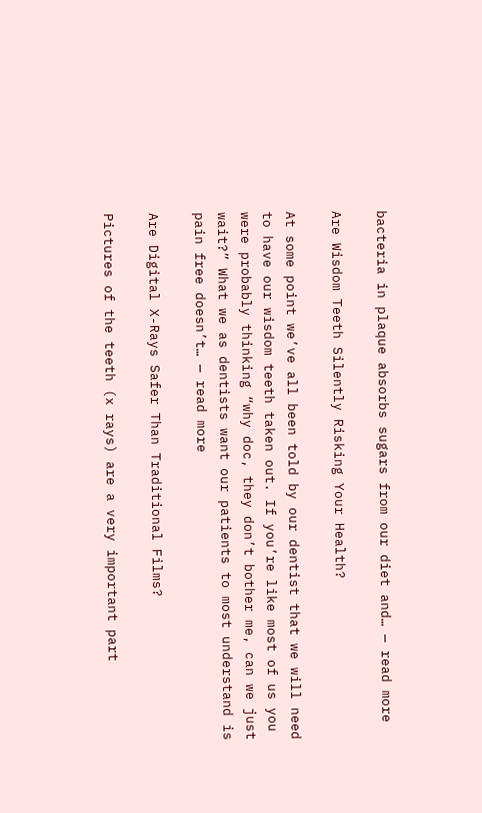bacteria in plaque absorbs sugars from our diet and… — read more

Are Wisdom Teeth Silently Risking Your Health?

At some point we’ve all been told by our dentist that we will need to have our wisdom teeth taken out. If you’re like most of us you were probably thinking “why doc, they don’t bother me, can we just wait?” What we as dentists want our patients to most understand is pain free doesn’t… — read more

Are Digital X-Rays Safer Than Traditional Films?

Pictures of the teeth (x rays) are a very important part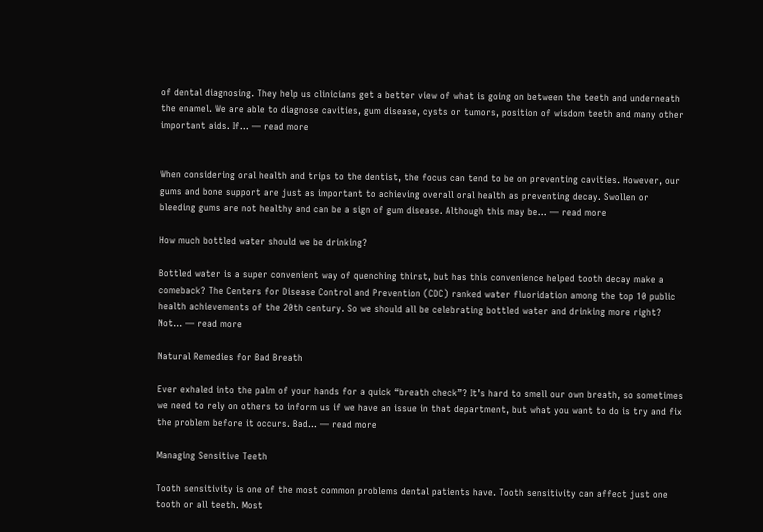of dental diagnosing. They help us clinicians get a better view of what is going on between the teeth and underneath the enamel. We are able to diagnose cavities, gum disease, cysts or tumors, position of wisdom teeth and many other important aids. If… — read more


When considering oral health and trips to the dentist, the focus can tend to be on preventing cavities. However, our gums and bone support are just as important to achieving overall oral health as preventing decay. Swollen or bleeding gums are not healthy and can be a sign of gum disease. Although this may be… — read more

How much bottled water should we be drinking?

Bottled water is a super convenient way of quenching thirst, but has this convenience helped tooth decay make a comeback? The Centers for Disease Control and Prevention (CDC) ranked water fluoridation among the top 10 public health achievements of the 20th century. So we should all be celebrating bottled water and drinking more right? Not… — read more

Natural Remedies for Bad Breath

Ever exhaled into the palm of your hands for a quick “breath check”? It’s hard to smell our own breath, so sometimes we need to rely on others to inform us if we have an issue in that department, but what you want to do is try and fix the problem before it occurs. Bad… — read more

Managing Sensitive Teeth

Tooth sensitivity is one of the most common problems dental patients have. Tooth sensitivity can affect just one tooth or all teeth. Most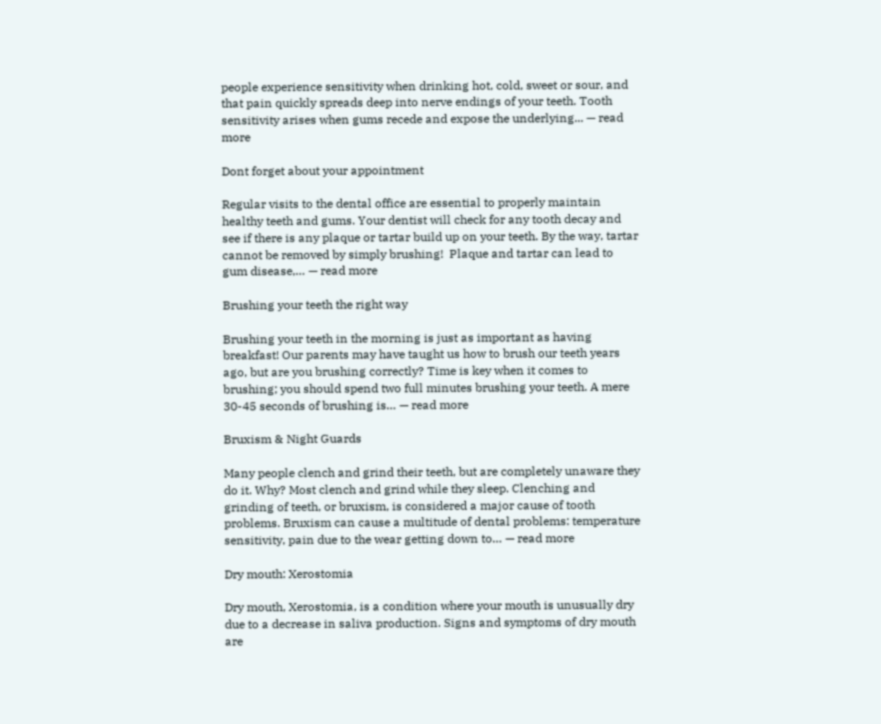people experience sensitivity when drinking hot, cold, sweet or sour, and that pain quickly spreads deep into nerve endings of your teeth. Tooth sensitivity arises when gums recede and expose the underlying... — read more

Dont forget about your appointment

Regular visits to the dental office are essential to properly maintain healthy teeth and gums. Your dentist will check for any tooth decay and see if there is any plaque or tartar build up on your teeth. By the way, tartar cannot be removed by simply brushing!  Plaque and tartar can lead to gum disease,… — read more

Brushing your teeth the right way

Brushing your teeth in the morning is just as important as having breakfast! Our parents may have taught us how to brush our teeth years ago, but are you brushing correctly? Time is key when it comes to brushing; you should spend two full minutes brushing your teeth. A mere 30-45 seconds of brushing is… — read more

Bruxism & Night Guards

Many people clench and grind their teeth, but are completely unaware they do it. Why? Most clench and grind while they sleep. Clenching and grinding of teeth, or bruxism, is considered a major cause of tooth problems. Bruxism can cause a multitude of dental problems: temperature sensitivity, pain due to the wear getting down to… — read more

Dry mouth: Xerostomia

Dry mouth, Xerostomia, is a condition where your mouth is unusually dry due to a decrease in saliva production. Signs and symptoms of dry mouth are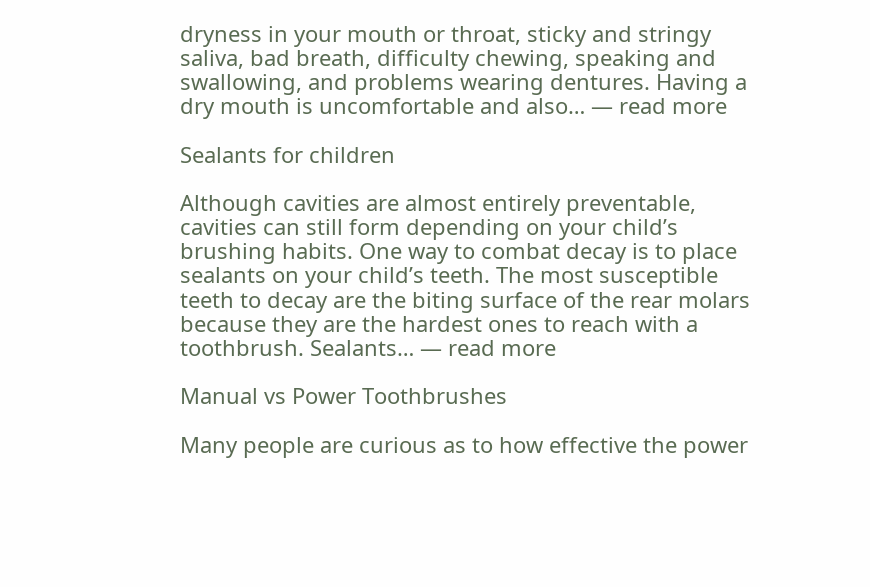dryness in your mouth or throat, sticky and stringy saliva, bad breath, difficulty chewing, speaking and swallowing, and problems wearing dentures. Having a dry mouth is uncomfortable and also… — read more

Sealants for children

Although cavities are almost entirely preventable, cavities can still form depending on your child’s brushing habits. One way to combat decay is to place sealants on your child’s teeth. The most susceptible teeth to decay are the biting surface of the rear molars because they are the hardest ones to reach with a toothbrush. Sealants… — read more

Manual vs Power Toothbrushes

Many people are curious as to how effective the power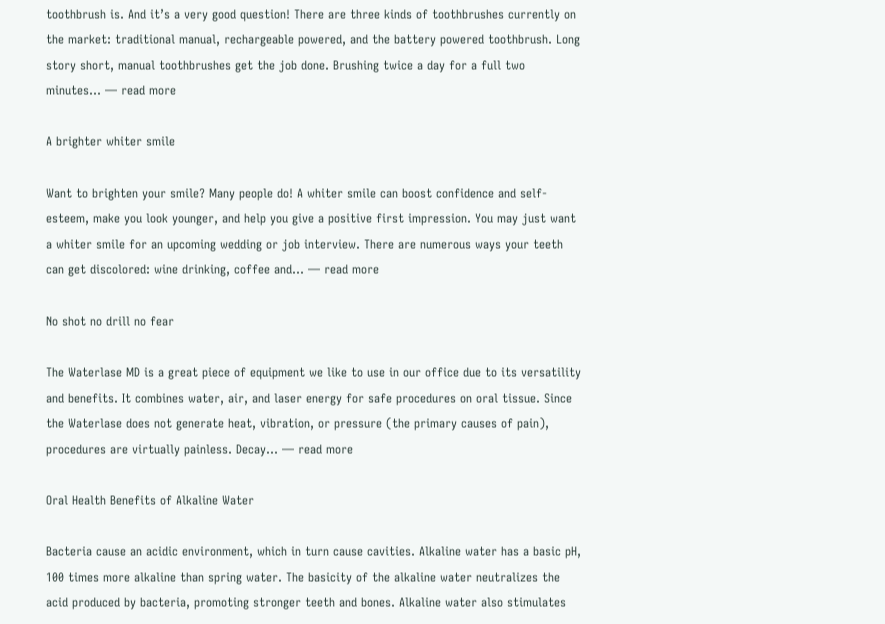toothbrush is. And it’s a very good question! There are three kinds of toothbrushes currently on the market: traditional manual, rechargeable powered, and the battery powered toothbrush. Long story short, manual toothbrushes get the job done. Brushing twice a day for a full two minutes… — read more

A brighter whiter smile

Want to brighten your smile? Many people do! A whiter smile can boost confidence and self-esteem, make you look younger, and help you give a positive first impression. You may just want a whiter smile for an upcoming wedding or job interview. There are numerous ways your teeth can get discolored: wine drinking, coffee and… — read more

No shot no drill no fear

The Waterlase MD is a great piece of equipment we like to use in our office due to its versatility and benefits. It combines water, air, and laser energy for safe procedures on oral tissue. Since the Waterlase does not generate heat, vibration, or pressure (the primary causes of pain), procedures are virtually painless. Decay… — read more

Oral Health Benefits of Alkaline Water

Bacteria cause an acidic environment, which in turn cause cavities. Alkaline water has a basic pH, 100 times more alkaline than spring water. The basicity of the alkaline water neutralizes the acid produced by bacteria, promoting stronger teeth and bones. Alkaline water also stimulates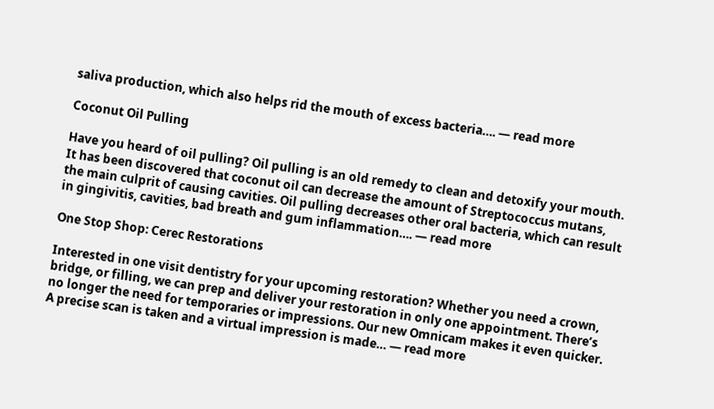saliva production, which also helps rid the mouth of excess bacteria…. — read more

Coconut Oil Pulling

Have you heard of oil pulling? Oil pulling is an old remedy to clean and detoxify your mouth. It has been discovered that coconut oil can decrease the amount of Streptococcus mutans, the main culprit of causing cavities. Oil pulling decreases other oral bacteria, which can result in gingivitis, cavities, bad breath and gum inflammation…. — read more

One Stop Shop: Cerec Restorations

Interested in one visit dentistry for your upcoming restoration? Whether you need a crown, bridge, or filling, we can prep and deliver your restoration in only one appointment. There’s no longer the need for temporaries or impressions. Our new Omnicam makes it even quicker. A precise scan is taken and a virtual impression is made… — read more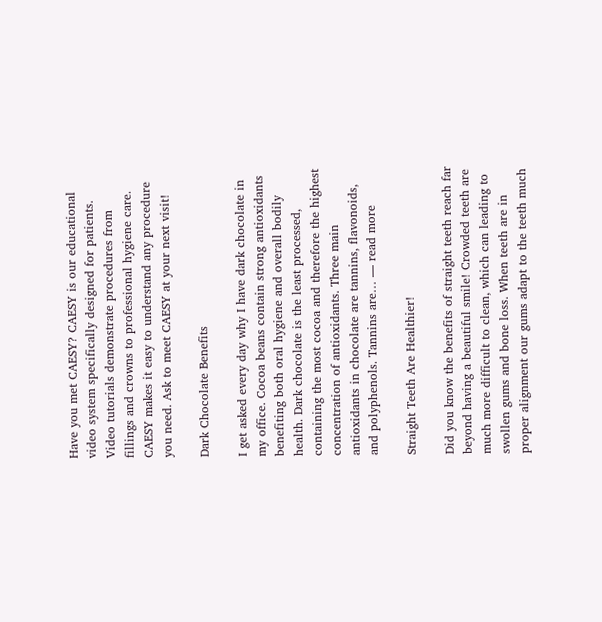Have you met CAESY? CAESY is our educational video system specifically designed for patients. Video tutorials demonstrate procedures from fillings and crowns to professional hygiene care. CAESY makes it easy to understand any procedure you need. Ask to meet CAESY at your next visit!

Dark Chocolate Benefits

I get asked every day why I have dark chocolate in my office. Cocoa beans contain strong antioxidants benefiting both oral hygiene and overall bodily health. Dark chocolate is the least processed, containing the most cocoa and therefore the highest concentration of antioxidants. Three main antioxidants in chocolate are tannins, flavonoids, and polyphenols. Tannins are… — read more

Straight Teeth Are Healthier!

Did you know the benefits of straight teeth reach far beyond having a beautiful smile! Crowded teeth are much more difficult to clean, which can leading to swollen gums and bone loss. When teeth are in proper alignment our gums adapt to the teeth much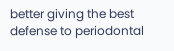better giving the best defense to periodontal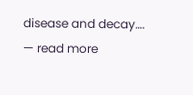disease and decay…. — read more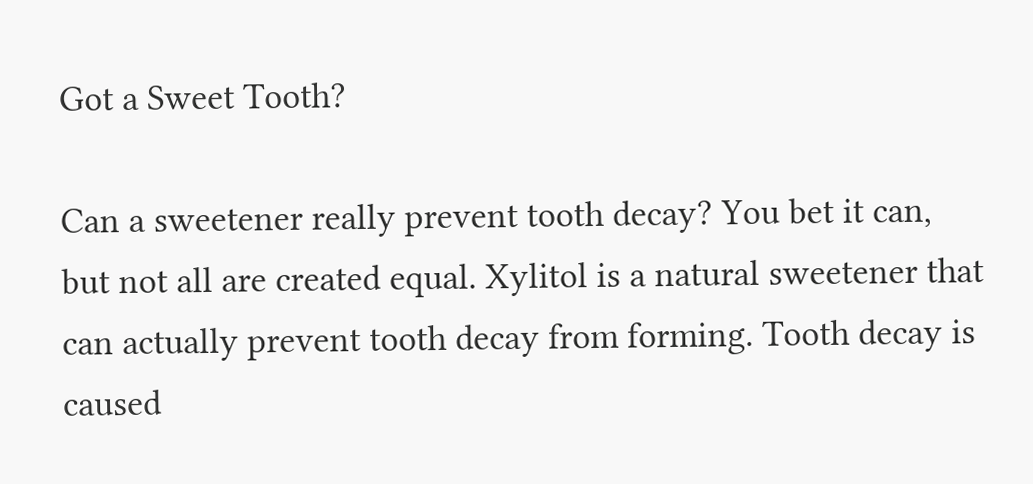Got a Sweet Tooth?

Can a sweetener really prevent tooth decay? You bet it can, but not all are created equal. Xylitol is a natural sweetener that can actually prevent tooth decay from forming. Tooth decay is caused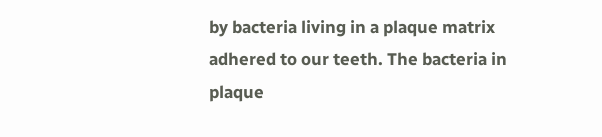by bacteria living in a plaque matrix adhered to our teeth. The bacteria in plaque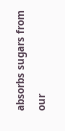absorbs sugars from our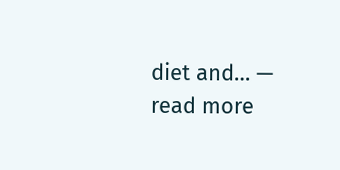diet and… — read more